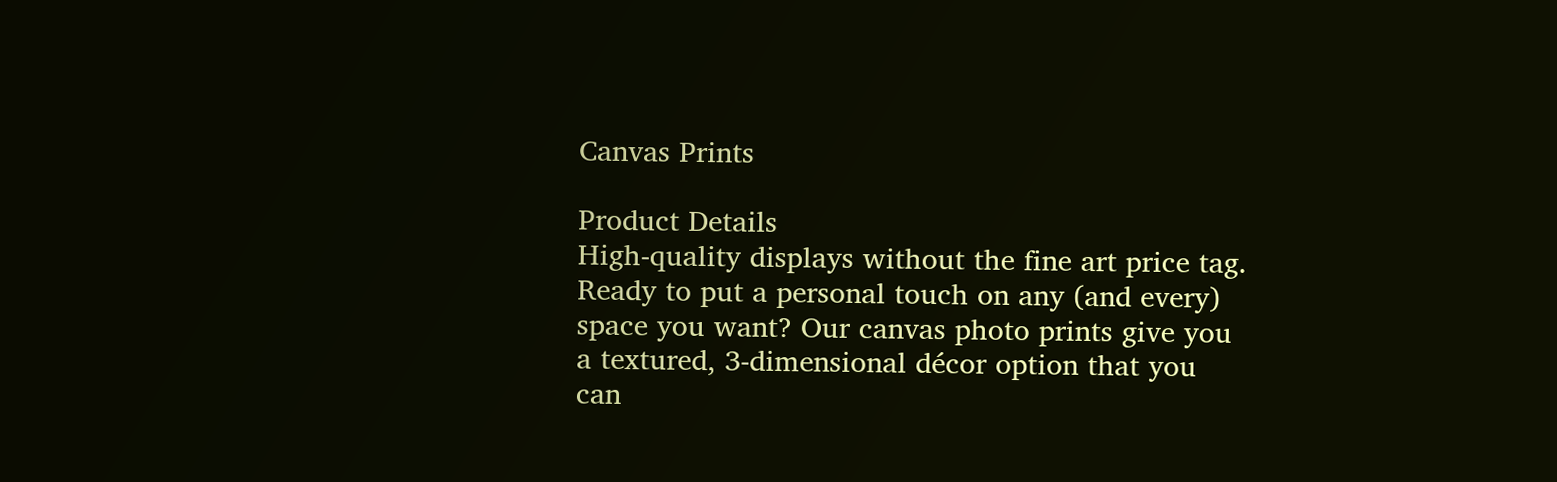Canvas Prints

Product Details
High-quality displays without the fine art price tag.
Ready to put a personal touch on any (and every) space you want? Our canvas photo prints give you a textured, 3-dimensional décor option that you can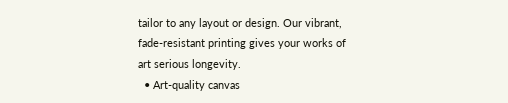tailor to any layout or design. Our vibrant, fade-resistant printing gives your works of art serious longevity.
  • Art-quality canvas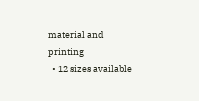material and printing
  • 12 sizes available